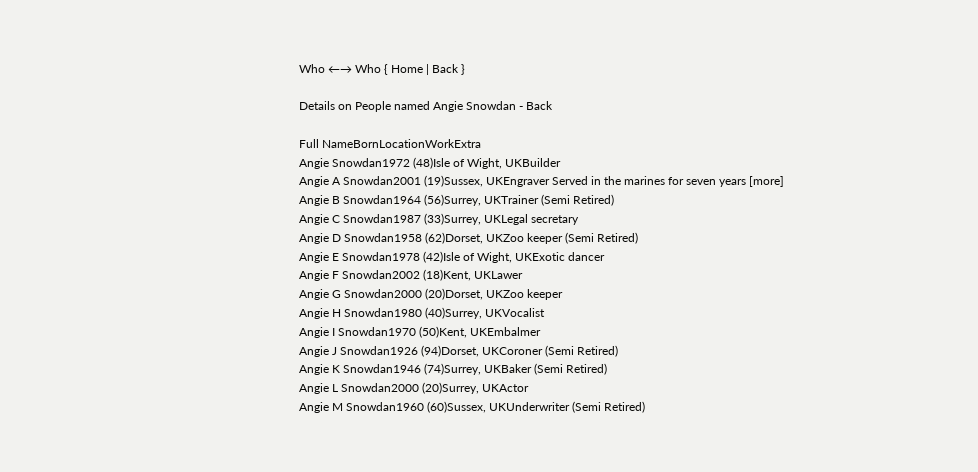Who ←→ Who { Home | Back }

Details on People named Angie Snowdan - Back

Full NameBornLocationWorkExtra
Angie Snowdan1972 (48)Isle of Wight, UKBuilder
Angie A Snowdan2001 (19)Sussex, UKEngraver Served in the marines for seven years [more]
Angie B Snowdan1964 (56)Surrey, UKTrainer (Semi Retired)
Angie C Snowdan1987 (33)Surrey, UKLegal secretary
Angie D Snowdan1958 (62)Dorset, UKZoo keeper (Semi Retired)
Angie E Snowdan1978 (42)Isle of Wight, UKExotic dancer
Angie F Snowdan2002 (18)Kent, UKLawer
Angie G Snowdan2000 (20)Dorset, UKZoo keeper
Angie H Snowdan1980 (40)Surrey, UKVocalist
Angie I Snowdan1970 (50)Kent, UKEmbalmer
Angie J Snowdan1926 (94)Dorset, UKCoroner (Semi Retired)
Angie K Snowdan1946 (74)Surrey, UKBaker (Semi Retired)
Angie L Snowdan2000 (20)Surrey, UKActor
Angie M Snowdan1960 (60)Sussex, UKUnderwriter (Semi Retired)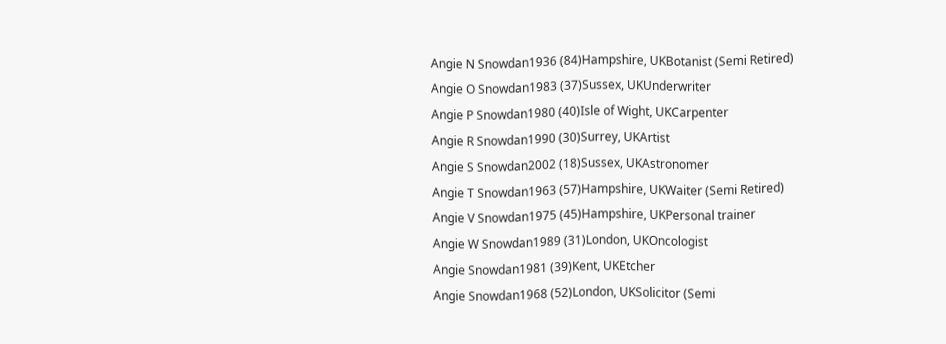Angie N Snowdan1936 (84)Hampshire, UKBotanist (Semi Retired)
Angie O Snowdan1983 (37)Sussex, UKUnderwriter
Angie P Snowdan1980 (40)Isle of Wight, UKCarpenter
Angie R Snowdan1990 (30)Surrey, UKArtist
Angie S Snowdan2002 (18)Sussex, UKAstronomer
Angie T Snowdan1963 (57)Hampshire, UKWaiter (Semi Retired)
Angie V Snowdan1975 (45)Hampshire, UKPersonal trainer
Angie W Snowdan1989 (31)London, UKOncologist
Angie Snowdan1981 (39)Kent, UKEtcher
Angie Snowdan1968 (52)London, UKSolicitor (Semi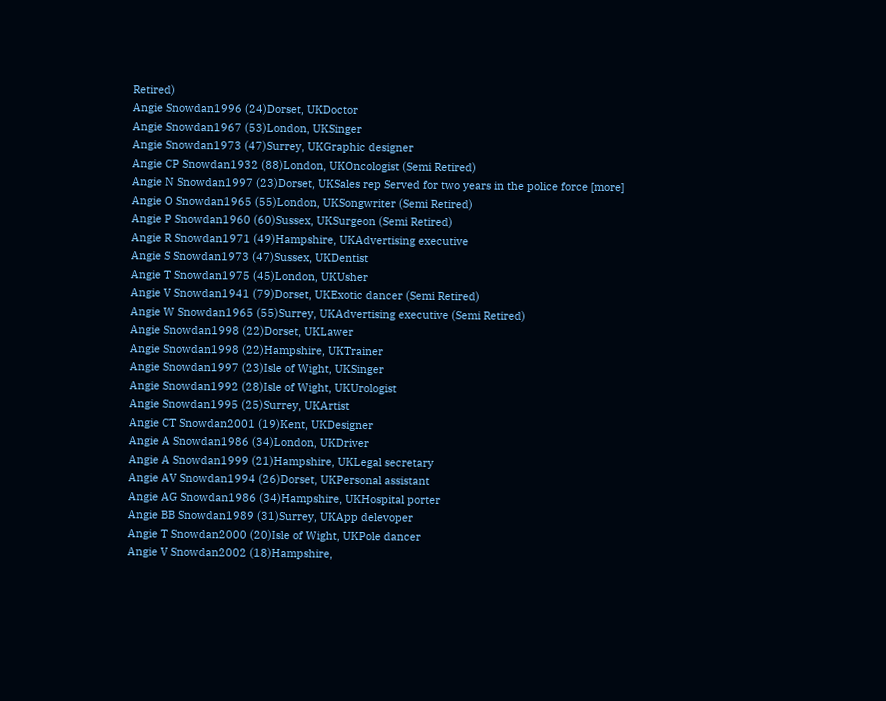Retired)
Angie Snowdan1996 (24)Dorset, UKDoctor
Angie Snowdan1967 (53)London, UKSinger
Angie Snowdan1973 (47)Surrey, UKGraphic designer
Angie CP Snowdan1932 (88)London, UKOncologist (Semi Retired)
Angie N Snowdan1997 (23)Dorset, UKSales rep Served for two years in the police force [more]
Angie O Snowdan1965 (55)London, UKSongwriter (Semi Retired)
Angie P Snowdan1960 (60)Sussex, UKSurgeon (Semi Retired)
Angie R Snowdan1971 (49)Hampshire, UKAdvertising executive
Angie S Snowdan1973 (47)Sussex, UKDentist
Angie T Snowdan1975 (45)London, UKUsher
Angie V Snowdan1941 (79)Dorset, UKExotic dancer (Semi Retired)
Angie W Snowdan1965 (55)Surrey, UKAdvertising executive (Semi Retired)
Angie Snowdan1998 (22)Dorset, UKLawer
Angie Snowdan1998 (22)Hampshire, UKTrainer
Angie Snowdan1997 (23)Isle of Wight, UKSinger
Angie Snowdan1992 (28)Isle of Wight, UKUrologist
Angie Snowdan1995 (25)Surrey, UKArtist
Angie CT Snowdan2001 (19)Kent, UKDesigner
Angie A Snowdan1986 (34)London, UKDriver
Angie A Snowdan1999 (21)Hampshire, UKLegal secretary
Angie AV Snowdan1994 (26)Dorset, UKPersonal assistant
Angie AG Snowdan1986 (34)Hampshire, UKHospital porter
Angie BB Snowdan1989 (31)Surrey, UKApp delevoper
Angie T Snowdan2000 (20)Isle of Wight, UKPole dancer
Angie V Snowdan2002 (18)Hampshire,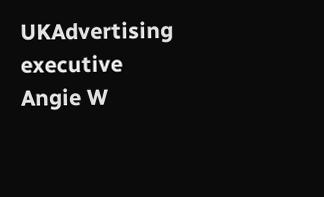UKAdvertising executive
Angie W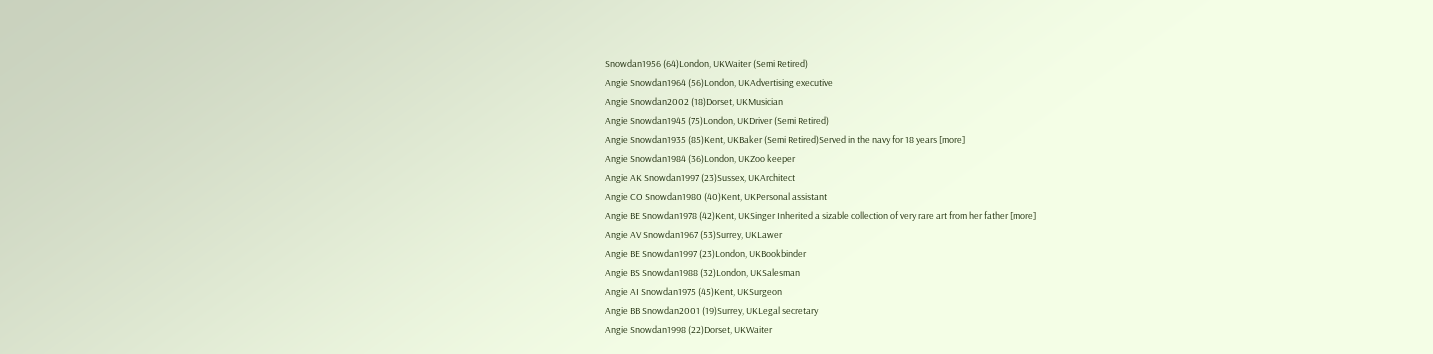Snowdan1956 (64)London, UKWaiter (Semi Retired)
Angie Snowdan1964 (56)London, UKAdvertising executive
Angie Snowdan2002 (18)Dorset, UKMusician
Angie Snowdan1945 (75)London, UKDriver (Semi Retired)
Angie Snowdan1935 (85)Kent, UKBaker (Semi Retired)Served in the navy for 18 years [more]
Angie Snowdan1984 (36)London, UKZoo keeper
Angie AK Snowdan1997 (23)Sussex, UKArchitect
Angie CO Snowdan1980 (40)Kent, UKPersonal assistant
Angie BE Snowdan1978 (42)Kent, UKSinger Inherited a sizable collection of very rare art from her father [more]
Angie AV Snowdan1967 (53)Surrey, UKLawer
Angie BE Snowdan1997 (23)London, UKBookbinder
Angie BS Snowdan1988 (32)London, UKSalesman
Angie AI Snowdan1975 (45)Kent, UKSurgeon
Angie BB Snowdan2001 (19)Surrey, UKLegal secretary
Angie Snowdan1998 (22)Dorset, UKWaiter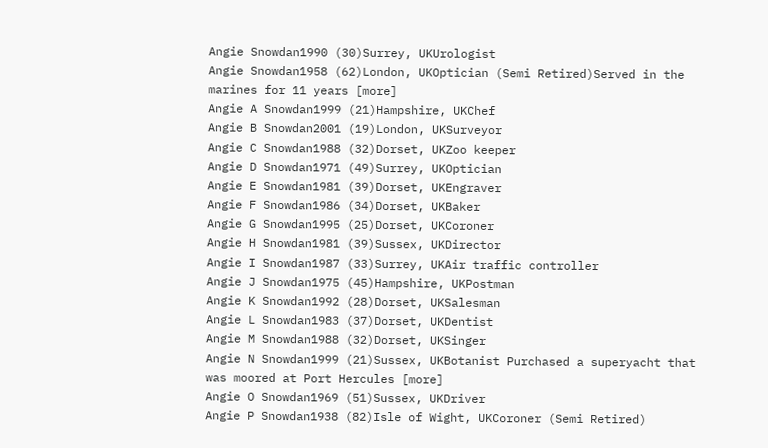Angie Snowdan1990 (30)Surrey, UKUrologist
Angie Snowdan1958 (62)London, UKOptician (Semi Retired)Served in the marines for 11 years [more]
Angie A Snowdan1999 (21)Hampshire, UKChef
Angie B Snowdan2001 (19)London, UKSurveyor
Angie C Snowdan1988 (32)Dorset, UKZoo keeper
Angie D Snowdan1971 (49)Surrey, UKOptician
Angie E Snowdan1981 (39)Dorset, UKEngraver
Angie F Snowdan1986 (34)Dorset, UKBaker
Angie G Snowdan1995 (25)Dorset, UKCoroner
Angie H Snowdan1981 (39)Sussex, UKDirector
Angie I Snowdan1987 (33)Surrey, UKAir traffic controller
Angie J Snowdan1975 (45)Hampshire, UKPostman
Angie K Snowdan1992 (28)Dorset, UKSalesman
Angie L Snowdan1983 (37)Dorset, UKDentist
Angie M Snowdan1988 (32)Dorset, UKSinger
Angie N Snowdan1999 (21)Sussex, UKBotanist Purchased a superyacht that was moored at Port Hercules [more]
Angie O Snowdan1969 (51)Sussex, UKDriver
Angie P Snowdan1938 (82)Isle of Wight, UKCoroner (Semi Retired)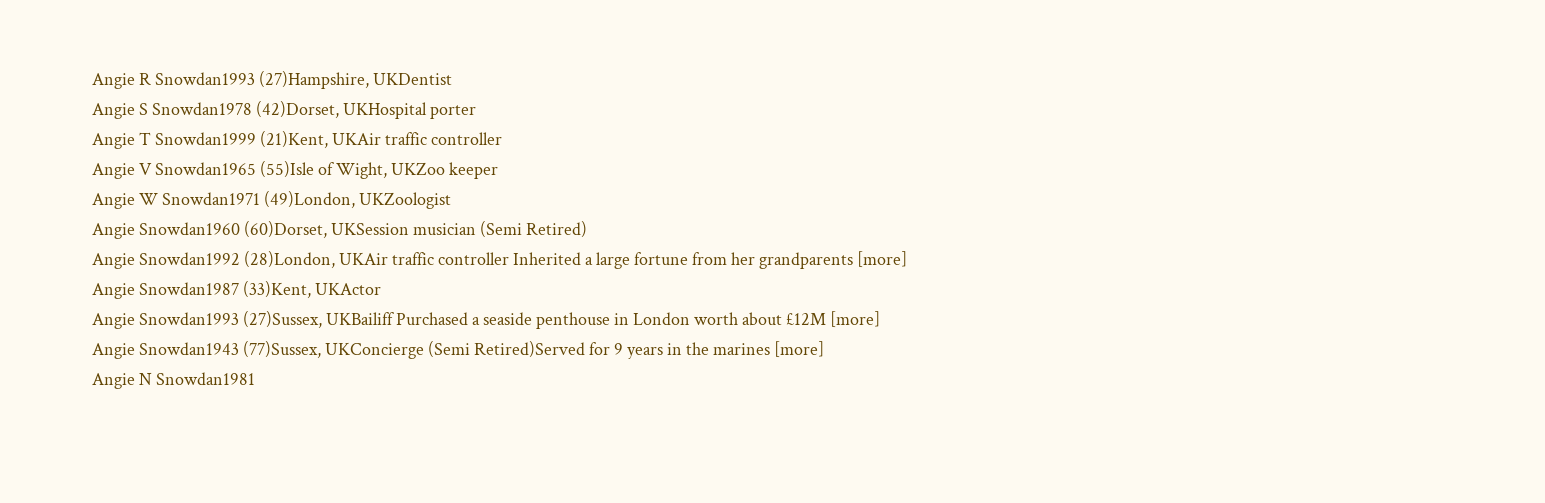Angie R Snowdan1993 (27)Hampshire, UKDentist
Angie S Snowdan1978 (42)Dorset, UKHospital porter
Angie T Snowdan1999 (21)Kent, UKAir traffic controller
Angie V Snowdan1965 (55)Isle of Wight, UKZoo keeper
Angie W Snowdan1971 (49)London, UKZoologist
Angie Snowdan1960 (60)Dorset, UKSession musician (Semi Retired)
Angie Snowdan1992 (28)London, UKAir traffic controller Inherited a large fortune from her grandparents [more]
Angie Snowdan1987 (33)Kent, UKActor
Angie Snowdan1993 (27)Sussex, UKBailiff Purchased a seaside penthouse in London worth about £12M [more]
Angie Snowdan1943 (77)Sussex, UKConcierge (Semi Retired)Served for 9 years in the marines [more]
Angie N Snowdan1981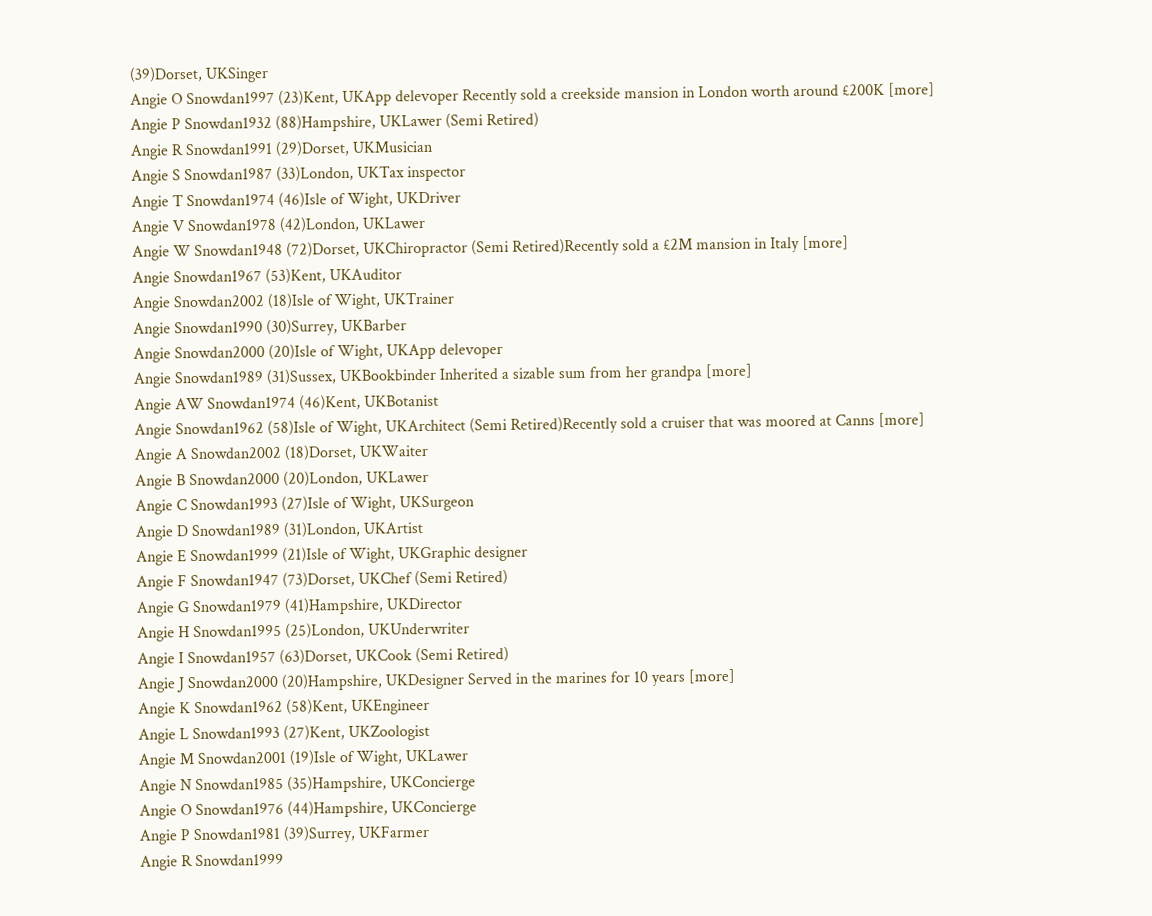(39)Dorset, UKSinger
Angie O Snowdan1997 (23)Kent, UKApp delevoper Recently sold a creekside mansion in London worth around £200K [more]
Angie P Snowdan1932 (88)Hampshire, UKLawer (Semi Retired)
Angie R Snowdan1991 (29)Dorset, UKMusician
Angie S Snowdan1987 (33)London, UKTax inspector
Angie T Snowdan1974 (46)Isle of Wight, UKDriver
Angie V Snowdan1978 (42)London, UKLawer
Angie W Snowdan1948 (72)Dorset, UKChiropractor (Semi Retired)Recently sold a £2M mansion in Italy [more]
Angie Snowdan1967 (53)Kent, UKAuditor
Angie Snowdan2002 (18)Isle of Wight, UKTrainer
Angie Snowdan1990 (30)Surrey, UKBarber
Angie Snowdan2000 (20)Isle of Wight, UKApp delevoper
Angie Snowdan1989 (31)Sussex, UKBookbinder Inherited a sizable sum from her grandpa [more]
Angie AW Snowdan1974 (46)Kent, UKBotanist
Angie Snowdan1962 (58)Isle of Wight, UKArchitect (Semi Retired)Recently sold a cruiser that was moored at Canns [more]
Angie A Snowdan2002 (18)Dorset, UKWaiter
Angie B Snowdan2000 (20)London, UKLawer
Angie C Snowdan1993 (27)Isle of Wight, UKSurgeon
Angie D Snowdan1989 (31)London, UKArtist
Angie E Snowdan1999 (21)Isle of Wight, UKGraphic designer
Angie F Snowdan1947 (73)Dorset, UKChef (Semi Retired)
Angie G Snowdan1979 (41)Hampshire, UKDirector
Angie H Snowdan1995 (25)London, UKUnderwriter
Angie I Snowdan1957 (63)Dorset, UKCook (Semi Retired)
Angie J Snowdan2000 (20)Hampshire, UKDesigner Served in the marines for 10 years [more]
Angie K Snowdan1962 (58)Kent, UKEngineer
Angie L Snowdan1993 (27)Kent, UKZoologist
Angie M Snowdan2001 (19)Isle of Wight, UKLawer
Angie N Snowdan1985 (35)Hampshire, UKConcierge
Angie O Snowdan1976 (44)Hampshire, UKConcierge
Angie P Snowdan1981 (39)Surrey, UKFarmer
Angie R Snowdan1999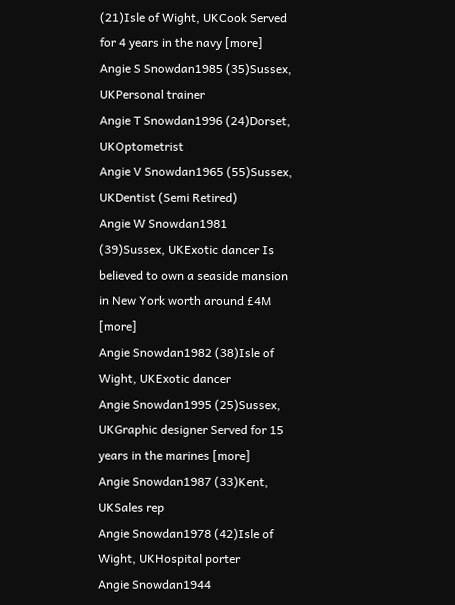(21)Isle of Wight, UKCook Served for 4 years in the navy [more]
Angie S Snowdan1985 (35)Sussex, UKPersonal trainer
Angie T Snowdan1996 (24)Dorset, UKOptometrist
Angie V Snowdan1965 (55)Sussex, UKDentist (Semi Retired)
Angie W Snowdan1981 (39)Sussex, UKExotic dancer Is believed to own a seaside mansion in New York worth around £4M [more]
Angie Snowdan1982 (38)Isle of Wight, UKExotic dancer
Angie Snowdan1995 (25)Sussex, UKGraphic designer Served for 15 years in the marines [more]
Angie Snowdan1987 (33)Kent, UKSales rep
Angie Snowdan1978 (42)Isle of Wight, UKHospital porter
Angie Snowdan1944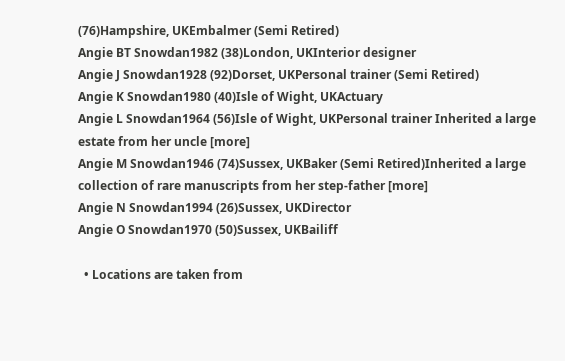(76)Hampshire, UKEmbalmer (Semi Retired)
Angie BT Snowdan1982 (38)London, UKInterior designer
Angie J Snowdan1928 (92)Dorset, UKPersonal trainer (Semi Retired)
Angie K Snowdan1980 (40)Isle of Wight, UKActuary
Angie L Snowdan1964 (56)Isle of Wight, UKPersonal trainer Inherited a large estate from her uncle [more]
Angie M Snowdan1946 (74)Sussex, UKBaker (Semi Retired)Inherited a large collection of rare manuscripts from her step-father [more]
Angie N Snowdan1994 (26)Sussex, UKDirector
Angie O Snowdan1970 (50)Sussex, UKBailiff

  • Locations are taken from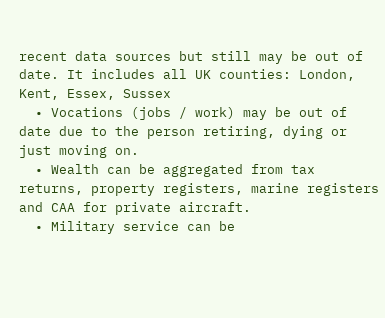recent data sources but still may be out of date. It includes all UK counties: London, Kent, Essex, Sussex
  • Vocations (jobs / work) may be out of date due to the person retiring, dying or just moving on.
  • Wealth can be aggregated from tax returns, property registers, marine registers and CAA for private aircraft.
  • Military service can be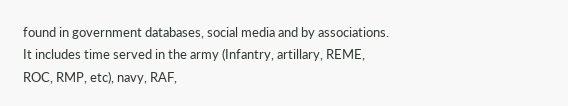found in government databases, social media and by associations. It includes time served in the army (Infantry, artillary, REME, ROC, RMP, etc), navy, RAF,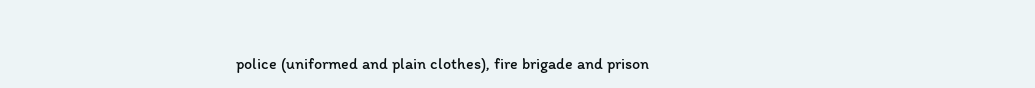police (uniformed and plain clothes), fire brigade and prison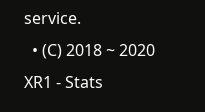service.
  • (C) 2018 ~ 2020 XR1 - Stats